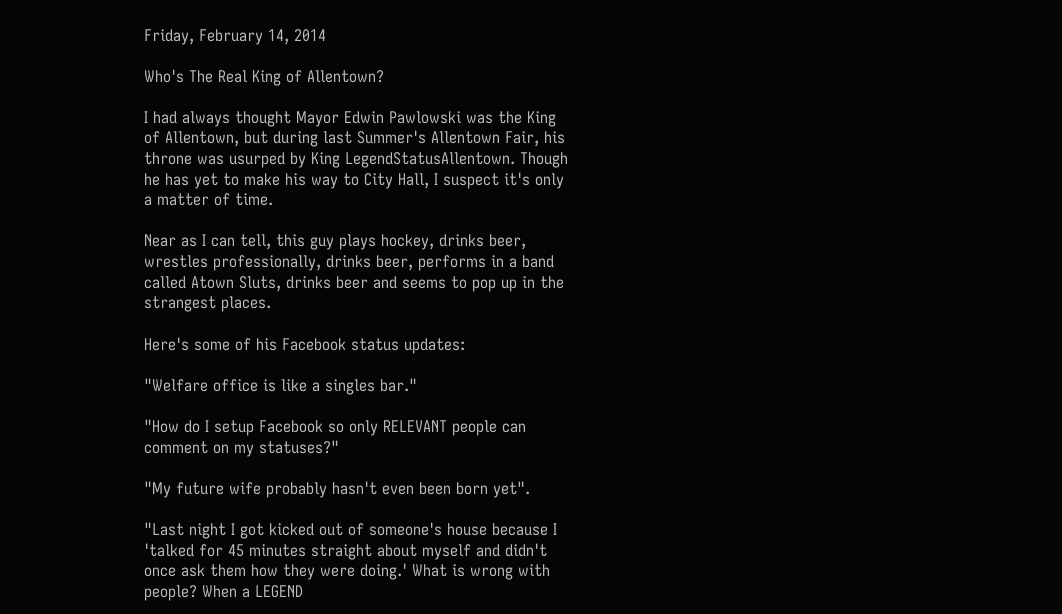Friday, February 14, 2014

Who's The Real King of Allentown?

I had always thought Mayor Edwin Pawlowski was the King of Allentown, but during last Summer's Allentown Fair, his throne was usurped by King LegendStatusAllentown. Though he has yet to make his way to City Hall, I suspect it's only a matter of time.

Near as I can tell, this guy plays hockey, drinks beer, wrestles professionally, drinks beer, performs in a band called Atown Sluts, drinks beer and seems to pop up in the strangest places.

Here's some of his Facebook status updates:

"Welfare office is like a singles bar."

"How do I setup Facebook so only RELEVANT people can comment on my statuses?"

"My future wife probably hasn't even been born yet".

"Last night I got kicked out of someone's house because I 'talked for 45 minutes straight about myself and didn't once ask them how they were doing.' What is wrong with people? When a LEGEND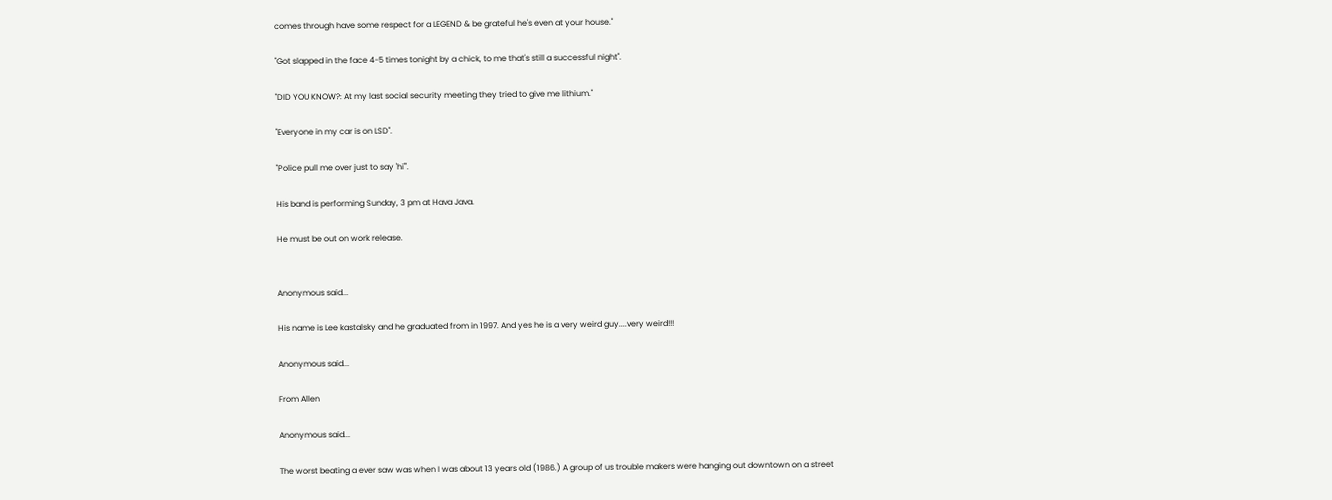comes through have some respect for a LEGEND & be grateful he's even at your house."

"Got slapped in the face 4-5 times tonight by a chick, to me that's still a successful night".

"DID YOU KNOW?: At my last social security meeting they tried to give me lithium."

"Everyone in my car is on LSD".

"Police pull me over just to say 'hi'".

His band is performing Sunday, 3 pm at Hava Java.

He must be out on work release.


Anonymous said...

His name is Lee kastalsky and he graduated from in 1997. And yes he is a very weird guy....very weird!!!

Anonymous said...

From Allen

Anonymous said...

The worst beating a ever saw was when I was about 13 years old (1986.) A group of us trouble makers were hanging out downtown on a street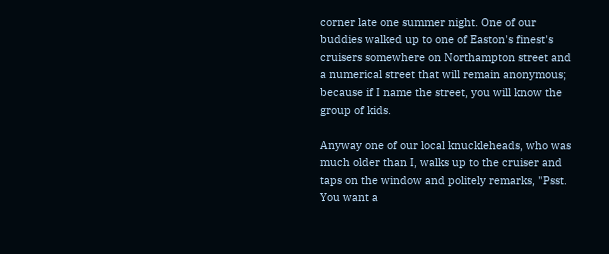corner late one summer night. One of our buddies walked up to one of Easton's finest's cruisers somewhere on Northampton street and a numerical street that will remain anonymous; because if I name the street, you will know the group of kids.

Anyway one of our local knuckleheads, who was much older than I, walks up to the cruiser and taps on the window and politely remarks, "Psst. You want a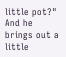little pot?" And he brings out a little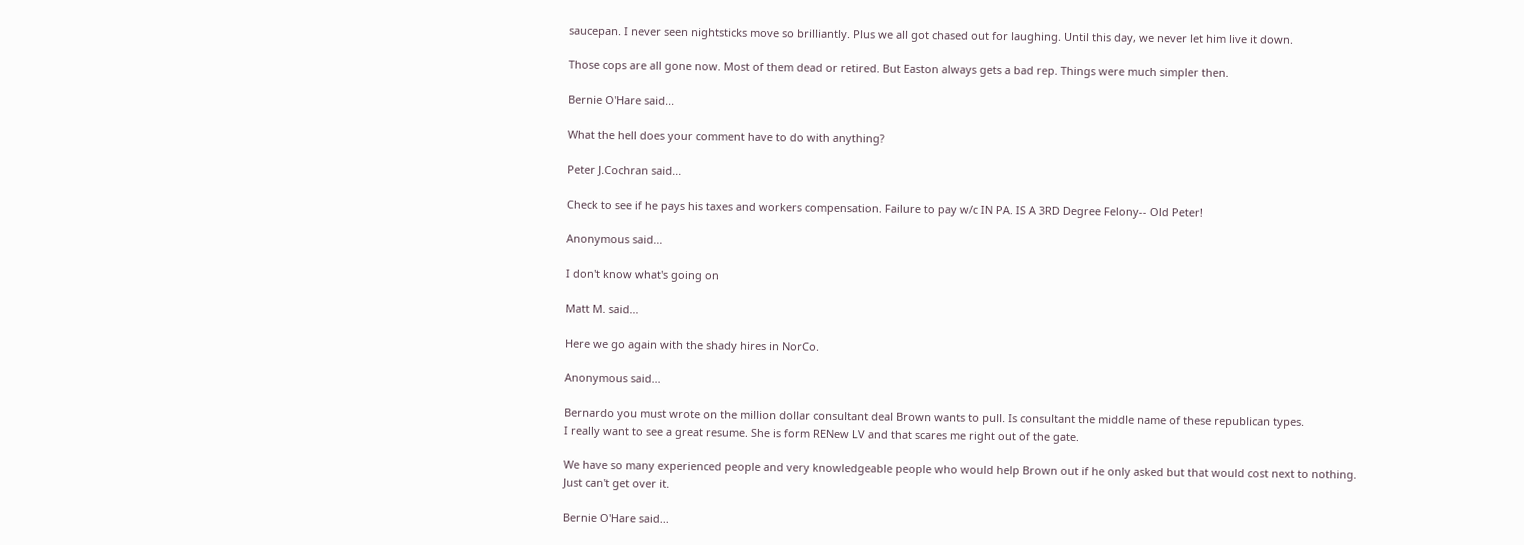saucepan. I never seen nightsticks move so brilliantly. Plus we all got chased out for laughing. Until this day, we never let him live it down.

Those cops are all gone now. Most of them dead or retired. But Easton always gets a bad rep. Things were much simpler then.

Bernie O'Hare said...

What the hell does your comment have to do with anything?

Peter J.Cochran said...

Check to see if he pays his taxes and workers compensation. Failure to pay w/c IN PA. IS A 3RD Degree Felony-- Old Peter!

Anonymous said...

I don't know what's going on

Matt M. said...

Here we go again with the shady hires in NorCo.

Anonymous said...

Bernardo you must wrote on the million dollar consultant deal Brown wants to pull. Is consultant the middle name of these republican types.
I really want to see a great resume. She is form RENew LV and that scares me right out of the gate.

We have so many experienced people and very knowledgeable people who would help Brown out if he only asked but that would cost next to nothing.
Just can't get over it.

Bernie O'Hare said...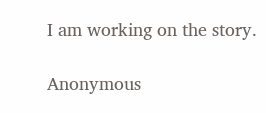I am working on the story.

Anonymous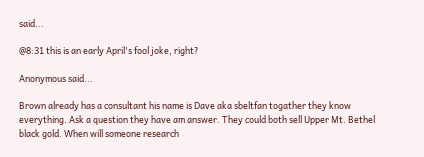said...

@8:31 this is an early April's fool joke, right?

Anonymous said...

Brown already has a consultant his name is Dave aka sbeltfan togather they know everything. Ask a question they have am answer. They could both sell Upper Mt. Bethel black gold. When will someone research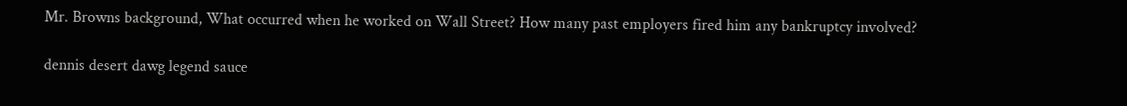Mr. Browns background, What occurred when he worked on Wall Street? How many past employers fired him any bankruptcy involved?

dennis desert dawg legend sauce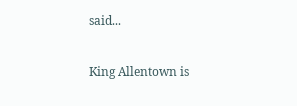said...

King Allentown is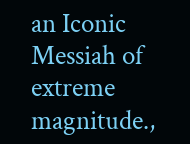an Iconic Messiah of extreme magnitude.,